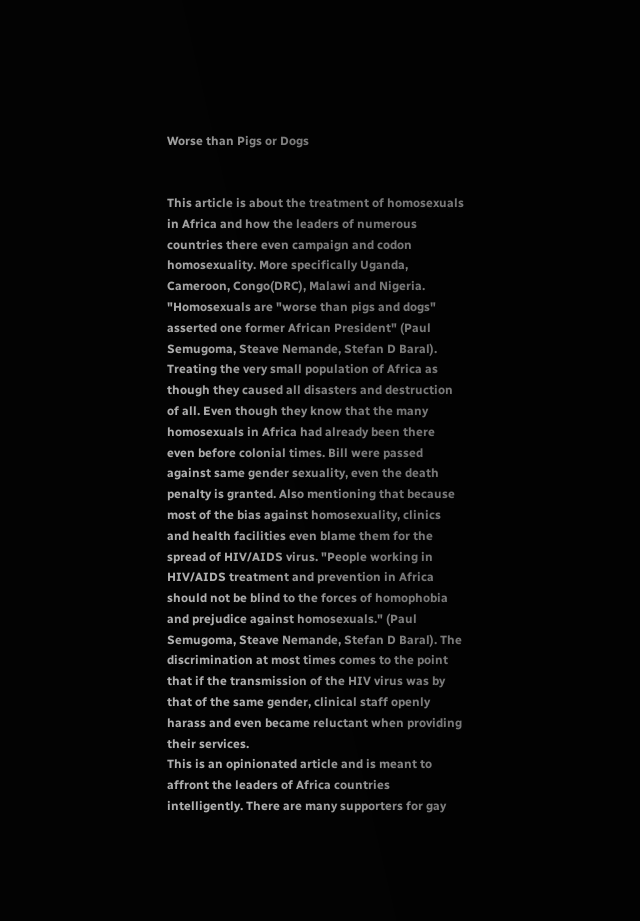Worse than Pigs or Dogs


This article is about the treatment of homosexuals in Africa and how the leaders of numerous countries there even campaign and codon homosexuality. More specifically Uganda, Cameroon, Congo(DRC), Malawi and Nigeria. "Homosexuals are "worse than pigs and dogs" asserted one former African President" (Paul Semugoma, Steave Nemande, Stefan D Baral). Treating the very small population of Africa as though they caused all disasters and destruction of all. Even though they know that the many homosexuals in Africa had already been there even before colonial times. Bill were passed against same gender sexuality, even the death penalty is granted. Also mentioning that because most of the bias against homosexuality, clinics and health facilities even blame them for the spread of HIV/AIDS virus. "People working in HIV/AIDS treatment and prevention in Africa should not be blind to the forces of homophobia and prejudice against homosexuals." (Paul Semugoma, Steave Nemande, Stefan D Baral). The discrimination at most times comes to the point that if the transmission of the HIV virus was by that of the same gender, clinical staff openly harass and even became reluctant when providing their services.
This is an opinionated article and is meant to affront the leaders of Africa countries intelligently. There are many supporters for gay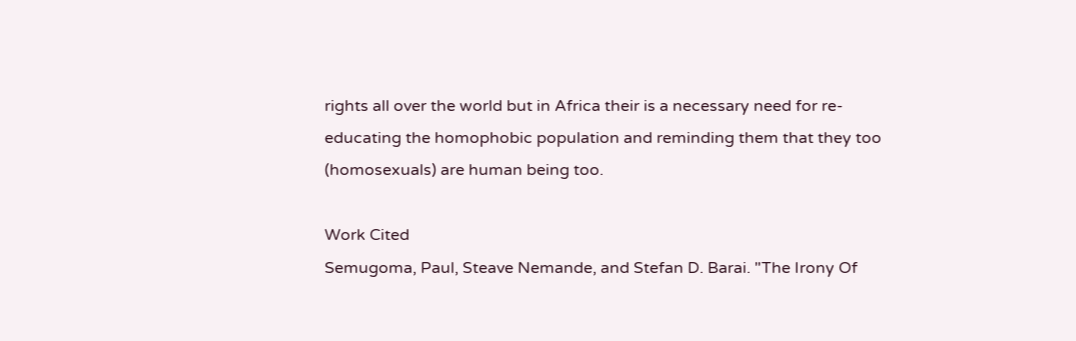rights all over the world but in Africa their is a necessary need for re-educating the homophobic population and reminding them that they too (homosexuals) are human being too.

Work Cited
Semugoma, Paul, Steave Nemande, and Stefan D. Barai. "The Irony Of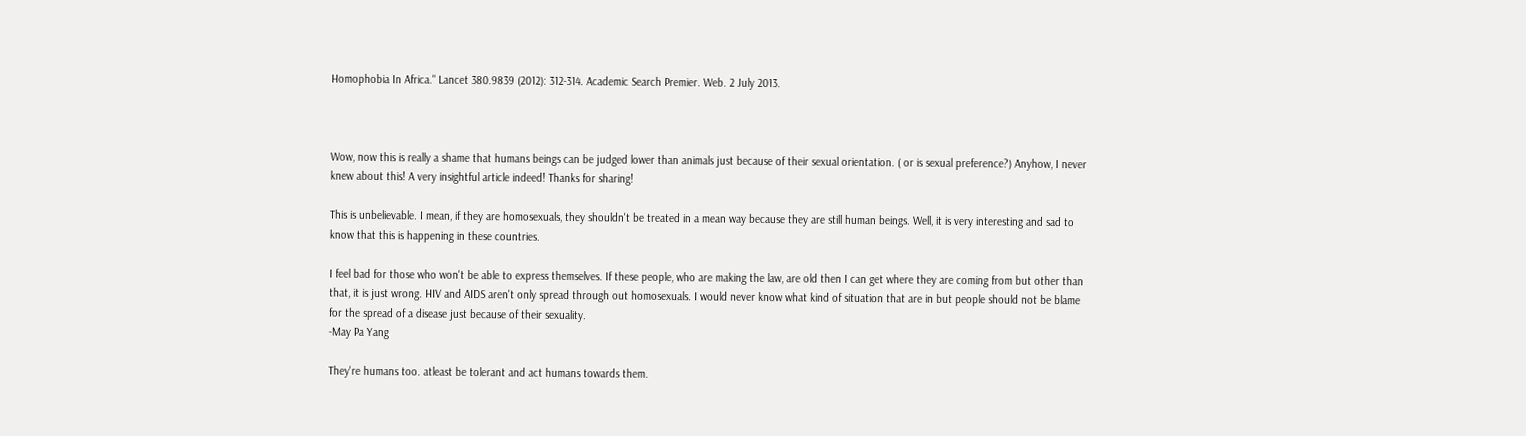Homophobia In Africa." Lancet 380.9839 (2012): 312-314. Academic Search Premier. Web. 2 July 2013.



Wow, now this is really a shame that humans beings can be judged lower than animals just because of their sexual orientation. ( or is sexual preference?) Anyhow, I never knew about this! A very insightful article indeed! Thanks for sharing!

This is unbelievable. I mean, if they are homosexuals, they shouldn't be treated in a mean way because they are still human beings. Well, it is very interesting and sad to know that this is happening in these countries.

I feel bad for those who won't be able to express themselves. If these people, who are making the law, are old then I can get where they are coming from but other than that, it is just wrong. HIV and AIDS aren't only spread through out homosexuals. I would never know what kind of situation that are in but people should not be blame for the spread of a disease just because of their sexuality.
-May Pa Yang

They're humans too. atleast be tolerant and act humans towards them.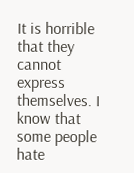It is horrible that they cannot express themselves. I know that some people hate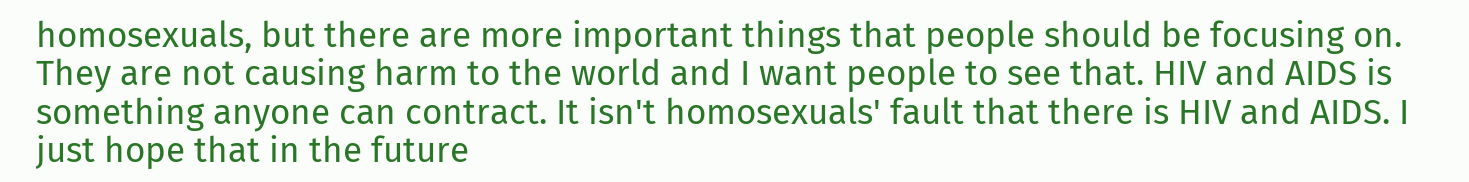homosexuals, but there are more important things that people should be focusing on. They are not causing harm to the world and I want people to see that. HIV and AIDS is something anyone can contract. It isn't homosexuals' fault that there is HIV and AIDS. I just hope that in the future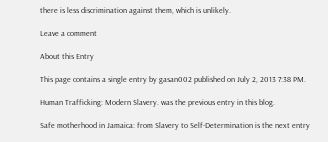there is less discrimination against them, which is unlikely.

Leave a comment

About this Entry

This page contains a single entry by gasan002 published on July 2, 2013 7:38 PM.

Human Trafficking: Modern Slavery. was the previous entry in this blog.

Safe motherhood in Jamaica: from Slavery to Self-Determination is the next entry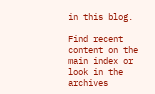in this blog.

Find recent content on the main index or look in the archives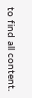to find all content.